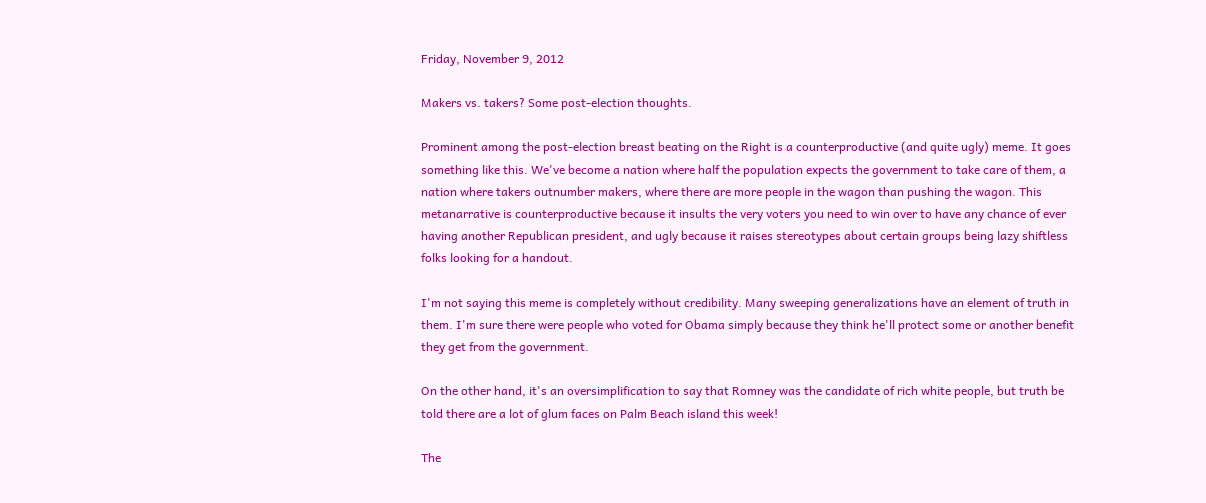Friday, November 9, 2012

Makers vs. takers? Some post-election thoughts.

Prominent among the post-election breast beating on the Right is a counterproductive (and quite ugly) meme. It goes something like this. We've become a nation where half the population expects the government to take care of them, a nation where takers outnumber makers, where there are more people in the wagon than pushing the wagon. This metanarrative is counterproductive because it insults the very voters you need to win over to have any chance of ever having another Republican president, and ugly because it raises stereotypes about certain groups being lazy shiftless folks looking for a handout.

I'm not saying this meme is completely without credibility. Many sweeping generalizations have an element of truth in them. I'm sure there were people who voted for Obama simply because they think he'll protect some or another benefit they get from the government.

On the other hand, it's an oversimplification to say that Romney was the candidate of rich white people, but truth be told there are a lot of glum faces on Palm Beach island this week!

The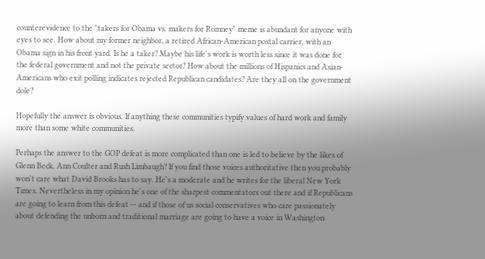counterevidence to the "takers for Obama vs. makers for Romney" meme is abundant for anyone with eyes to see. How about my former neighbor, a retired African-American postal carrier, with an Obama sign in his front yard. Is he a taker? Maybe his life's work is worth less since it was done for the federal government and not the private sector? How about the millions of Hispanics and Asian-Americans who exit polling indicates rejected Republican candidates? Are they all on the government dole?

Hopefully the answer is obvious. If anything these communities typify values of hard work and family more than some white communities.

Perhaps the answer to the GOP defeat is more complicated than one is led to believe by the likes of Glenn Beck, Ann Coulter and Rush Limbaugh? If you find those voices authoritative then you probably won't care what David Brooks has to say. He's a moderate and he writes for the liberal New York Times. Nevertheless in my opinion he's one of the sharpest commentators out there and if Republicans are going to learn from this defeat -- and if those of us social conservatives who care passionately about defending the unborn and traditional marriage are going to have a voice in Washington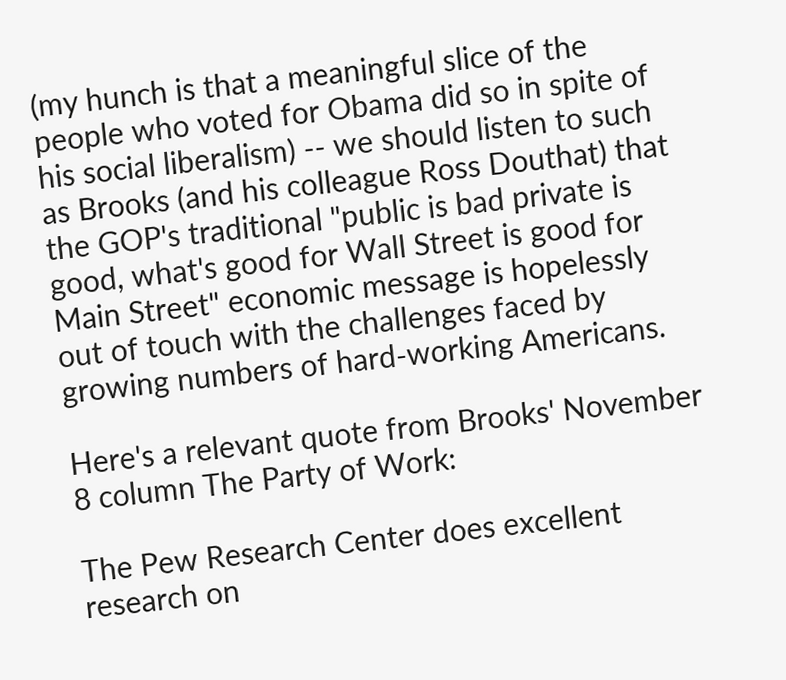(my hunch is that a meaningful slice of the people who voted for Obama did so in spite of his social liberalism) -- we should listen to such as Brooks (and his colleague Ross Douthat) that the GOP's traditional "public is bad private is good, what's good for Wall Street is good for Main Street" economic message is hopelessly out of touch with the challenges faced by growing numbers of hard-working Americans.

Here's a relevant quote from Brooks' November 8 column The Party of Work:

The Pew Research Center does excellent research on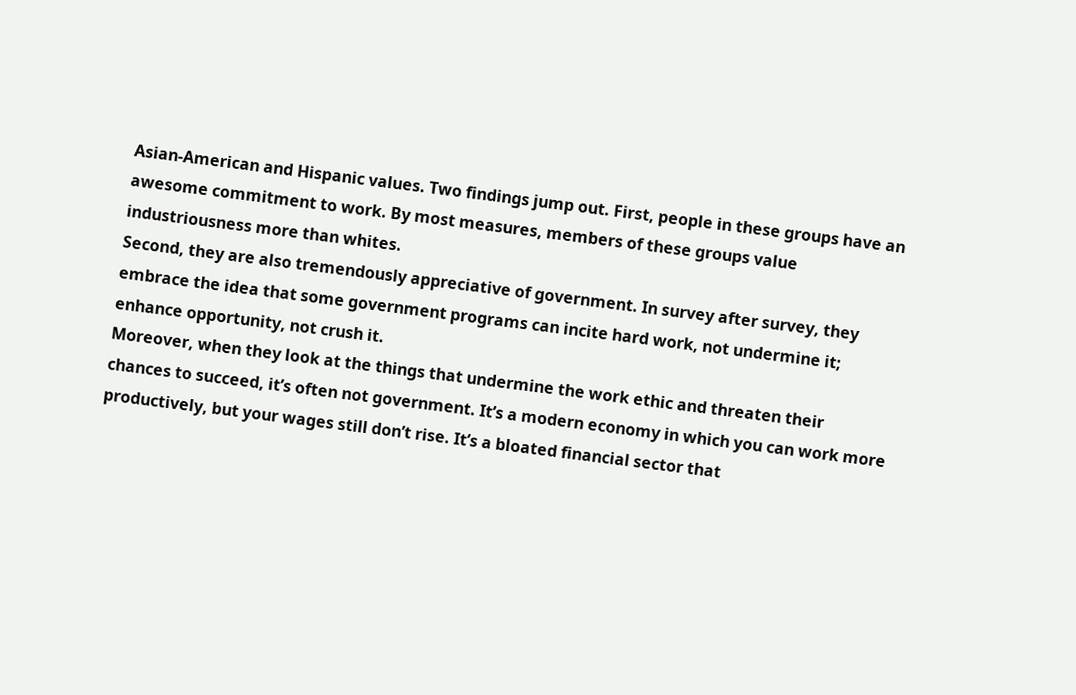Asian-American and Hispanic values. Two findings jump out. First, people in these groups have an awesome commitment to work. By most measures, members of these groups value industriousness more than whites.
Second, they are also tremendously appreciative of government. In survey after survey, they embrace the idea that some government programs can incite hard work, not undermine it; enhance opportunity, not crush it.
Moreover, when they look at the things that undermine the work ethic and threaten their chances to succeed, it’s often not government. It’s a modern economy in which you can work more productively, but your wages still don’t rise. It’s a bloated financial sector that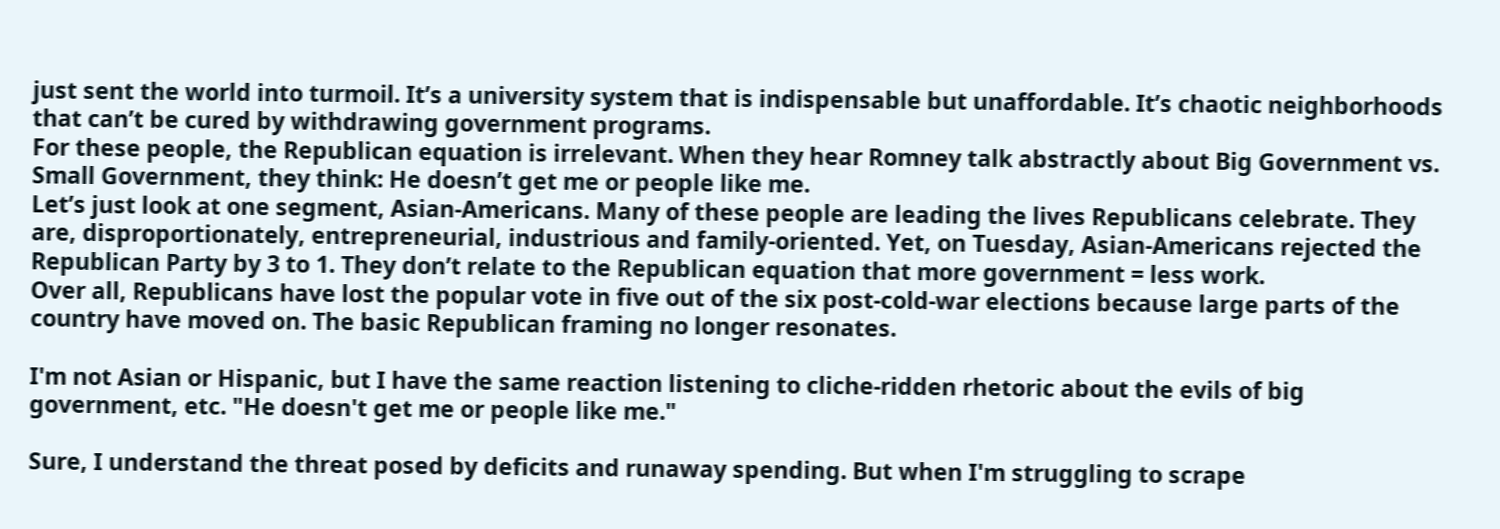just sent the world into turmoil. It’s a university system that is indispensable but unaffordable. It’s chaotic neighborhoods that can’t be cured by withdrawing government programs.
For these people, the Republican equation is irrelevant. When they hear Romney talk abstractly about Big Government vs. Small Government, they think: He doesn’t get me or people like me.
Let’s just look at one segment, Asian-Americans. Many of these people are leading the lives Republicans celebrate. They are, disproportionately, entrepreneurial, industrious and family-oriented. Yet, on Tuesday, Asian-Americans rejected the Republican Party by 3 to 1. They don’t relate to the Republican equation that more government = less work.
Over all, Republicans have lost the popular vote in five out of the six post-cold-war elections because large parts of the country have moved on. The basic Republican framing no longer resonates.

I'm not Asian or Hispanic, but I have the same reaction listening to cliche-ridden rhetoric about the evils of big government, etc. "He doesn't get me or people like me."

Sure, I understand the threat posed by deficits and runaway spending. But when I'm struggling to scrape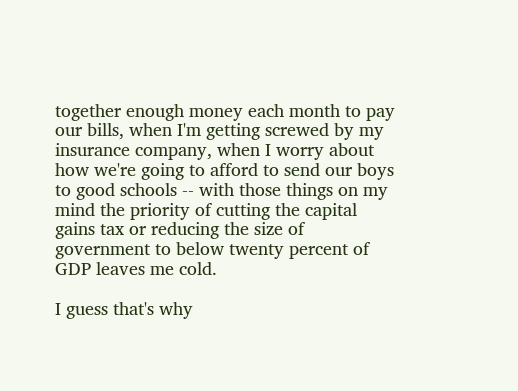together enough money each month to pay our bills, when I'm getting screwed by my insurance company, when I worry about how we're going to afford to send our boys to good schools -- with those things on my mind the priority of cutting the capital gains tax or reducing the size of government to below twenty percent of GDP leaves me cold.

I guess that's why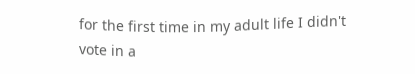for the first time in my adult life I didn't vote in a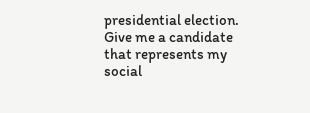presidential election. Give me a candidate that represents my social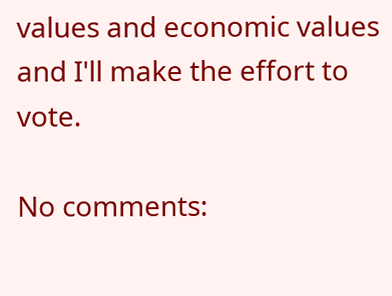values and economic values and I'll make the effort to vote.

No comments: